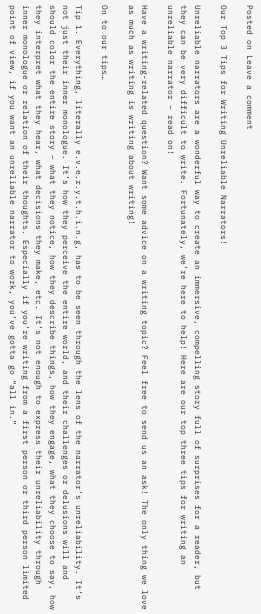Posted on Leave a comment

Our Top 3 Tips for Writing Unreliable Narrators!

Unreliable narrators are a wonderful way to create an immersive, compelling story full of surprises for a reader, but they can be very difficult to write. Fortunately, we’re here to help! Here are our top three tips for writing an unreliable narrator – read on!

Have a writing-related question? Want some advice on a writing topic? Feel free to send us an ask! The only thing we love as much as writing is writing about writing!

On to our tips…

Tip 1. Everything, literally e.v.e.r.y.t.h.i.n.g, has to be seen through the lens of the narrator’s unreliability. It’s not just their inner monologue. It’s how they perceive the entire world, and their challenges or delusions will and should color the entire story – what they notice, how they describe things, how they engage, what they choose to say, how they interpret what they hear, what decisions they make, etc. It’s not enough to express their unreliability through inner monologue or relation of their thoughts. Especially if you’re writing from a first person or third person limited point of view, if you want an unreliable narrator to work, you’ve gotta go “all in.”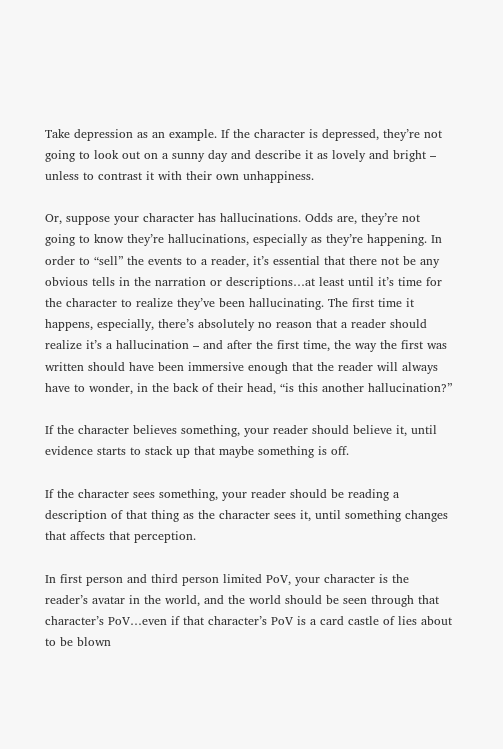Take depression as an example. If the character is depressed, they’re not going to look out on a sunny day and describe it as lovely and bright – unless to contrast it with their own unhappiness.

Or, suppose your character has hallucinations. Odds are, they’re not going to know they’re hallucinations, especially as they’re happening. In order to “sell” the events to a reader, it’s essential that there not be any obvious tells in the narration or descriptions…at least until it’s time for the character to realize they’ve been hallucinating. The first time it happens, especially, there’s absolutely no reason that a reader should realize it’s a hallucination – and after the first time, the way the first was written should have been immersive enough that the reader will always have to wonder, in the back of their head, “is this another hallucination?”

If the character believes something, your reader should believe it, until evidence starts to stack up that maybe something is off.

If the character sees something, your reader should be reading a description of that thing as the character sees it, until something changes that affects that perception.

In first person and third person limited PoV, your character is the reader’s avatar in the world, and the world should be seen through that character’s PoV…even if that character’s PoV is a card castle of lies about to be blown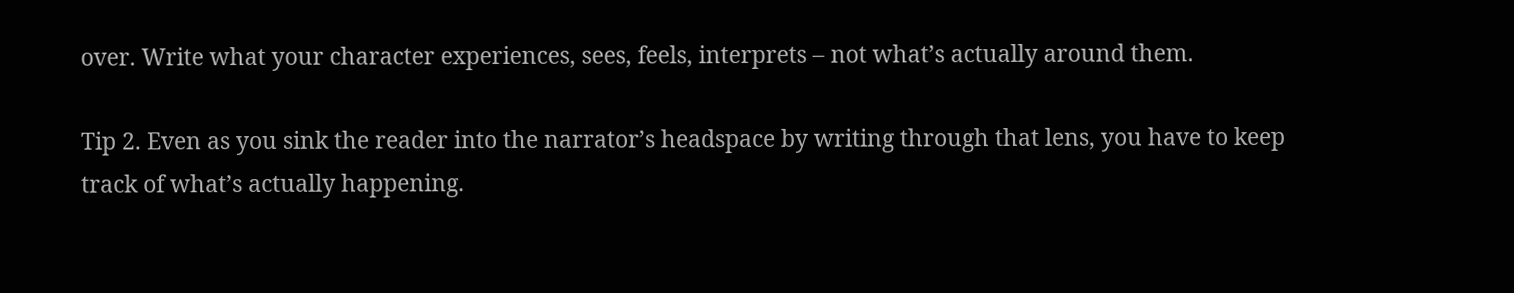over. Write what your character experiences, sees, feels, interprets – not what’s actually around them.

Tip 2. Even as you sink the reader into the narrator’s headspace by writing through that lens, you have to keep track of what’s actually happening.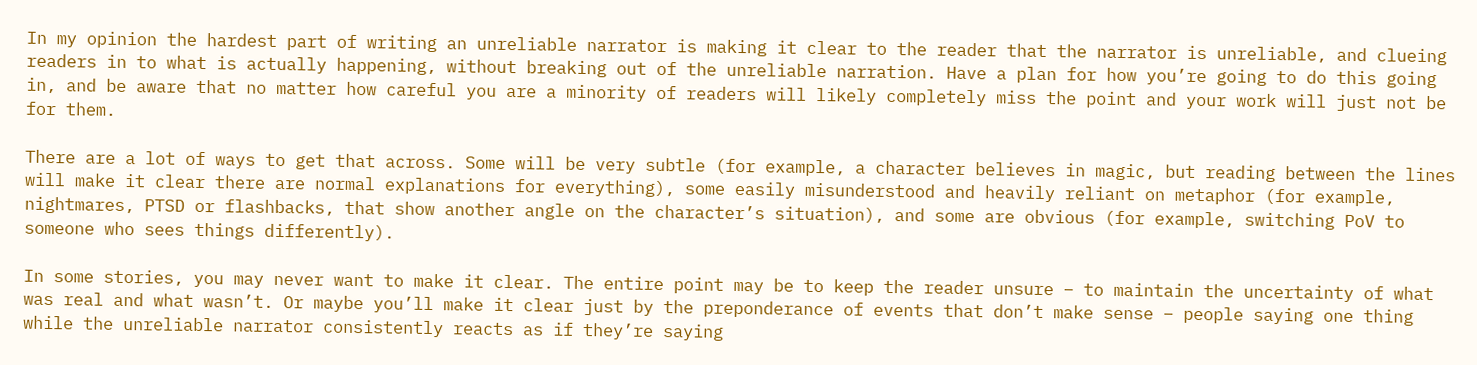In my opinion the hardest part of writing an unreliable narrator is making it clear to the reader that the narrator is unreliable, and clueing readers in to what is actually happening, without breaking out of the unreliable narration. Have a plan for how you’re going to do this going in, and be aware that no matter how careful you are a minority of readers will likely completely miss the point and your work will just not be for them.

There are a lot of ways to get that across. Some will be very subtle (for example, a character believes in magic, but reading between the lines will make it clear there are normal explanations for everything), some easily misunderstood and heavily reliant on metaphor (for example, nightmares, PTSD or flashbacks, that show another angle on the character’s situation), and some are obvious (for example, switching PoV to someone who sees things differently).

In some stories, you may never want to make it clear. The entire point may be to keep the reader unsure – to maintain the uncertainty of what was real and what wasn’t. Or maybe you’ll make it clear just by the preponderance of events that don’t make sense – people saying one thing while the unreliable narrator consistently reacts as if they’re saying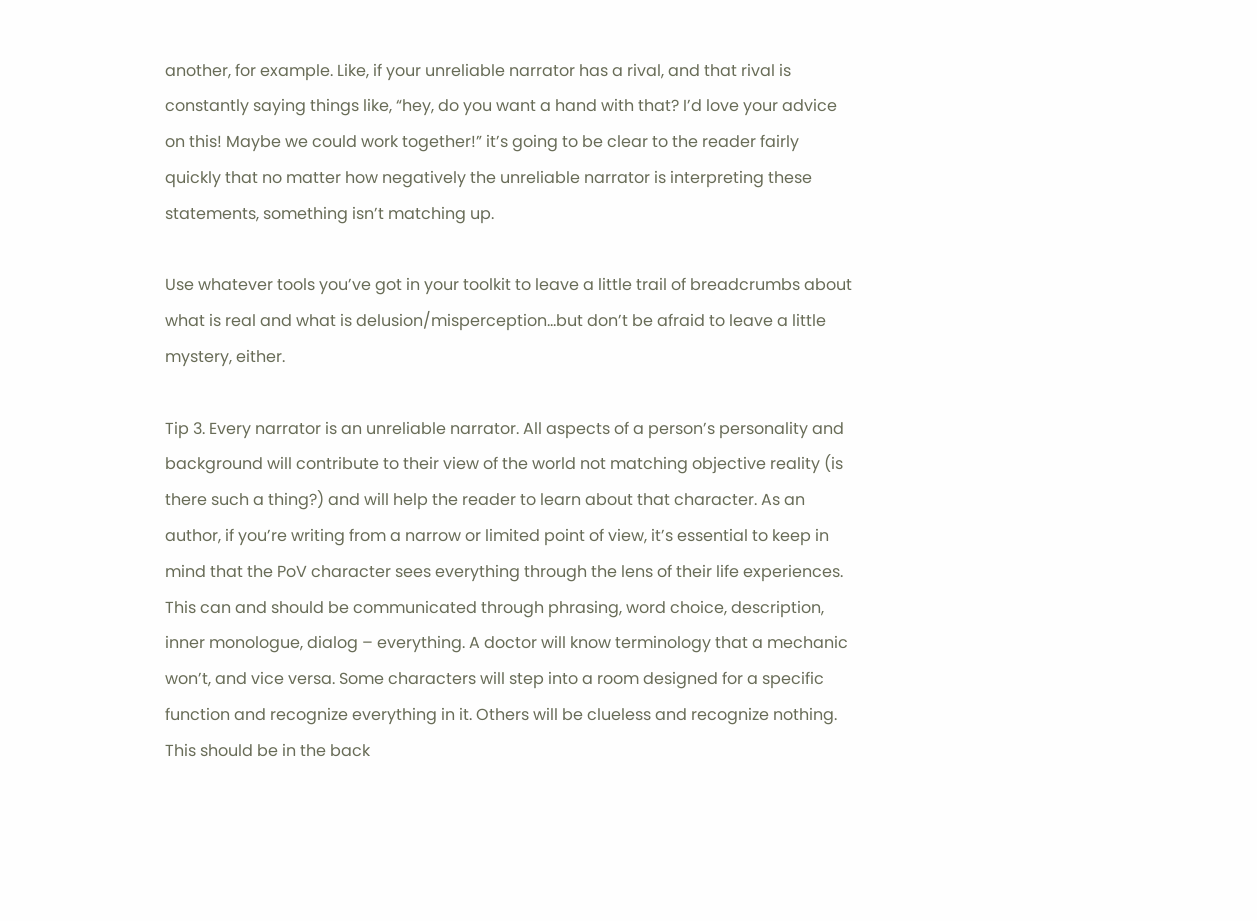another, for example. Like, if your unreliable narrator has a rival, and that rival is constantly saying things like, “hey, do you want a hand with that? I’d love your advice on this! Maybe we could work together!” it’s going to be clear to the reader fairly quickly that no matter how negatively the unreliable narrator is interpreting these statements, something isn’t matching up.

Use whatever tools you’ve got in your toolkit to leave a little trail of breadcrumbs about what is real and what is delusion/misperception…but don’t be afraid to leave a little mystery, either.

Tip 3. Every narrator is an unreliable narrator. All aspects of a person’s personality and background will contribute to their view of the world not matching objective reality (is there such a thing?) and will help the reader to learn about that character. As an author, if you’re writing from a narrow or limited point of view, it’s essential to keep in mind that the PoV character sees everything through the lens of their life experiences. This can and should be communicated through phrasing, word choice, description, inner monologue, dialog – everything. A doctor will know terminology that a mechanic won’t, and vice versa. Some characters will step into a room designed for a specific function and recognize everything in it. Others will be clueless and recognize nothing. This should be in the back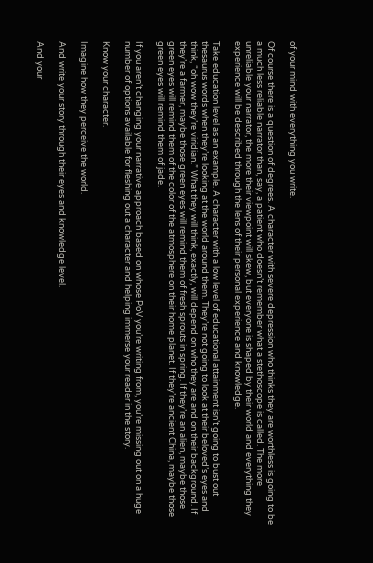of your mind with everything you write.

Of course there is a question of degrees. A character with severe depression who thinks they are worthless is going to be a much less reliable narrator than, say, a patient who doesn’t remember what a stethoscope is called. The more unreliable your narrator, the more their viewpoint will skew, but everyone is shaped by their world and everything they experience will be described through the lens of their personal experience and knowledge.

Take education level as an example. A character with a low level of educational attainment isn’t going to bust out thesaurus words when they’re looking at the world around them. They’re not going to look at their beloved’s eyes and think, “oh wow they’re viridian.” What they will think, exactly, will depend on who they are and on their background. If they’re a farmer, maybe those green eyes will remind them of fresh sprouts in spring. If they’re an alien, maybe those green eyes will remind them of the color of the atmosphere on their home planet. If they’re ancient China, maybe those green eyes will remind them of jade.

If you aren’t changing your narrative approach based on whose PoV you’re writing from, you’re missing out on a huge number of options available for fleshing out a character and helping immerse your reader in the story.

Know your character.

Imagine how they perceive the world.

And write your story through their eyes and knowledge level.

And your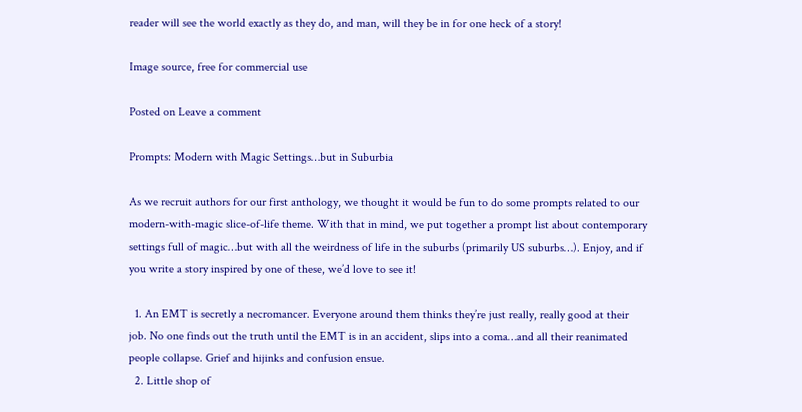reader will see the world exactly as they do, and man, will they be in for one heck of a story!

Image source, free for commercial use

Posted on Leave a comment

Prompts: Modern with Magic Settings…but in Suburbia

As we recruit authors for our first anthology, we thought it would be fun to do some prompts related to our modern-with-magic slice-of-life theme. With that in mind, we put together a prompt list about contemporary settings full of magic…but with all the weirdness of life in the suburbs (primarily US suburbs…). Enjoy, and if you write a story inspired by one of these, we’d love to see it!

  1. An EMT is secretly a necromancer. Everyone around them thinks they’re just really, really good at their job. No one finds out the truth until the EMT is in an accident, slips into a coma…and all their reanimated people collapse. Grief and hijinks and confusion ensue.
  2. Little shop of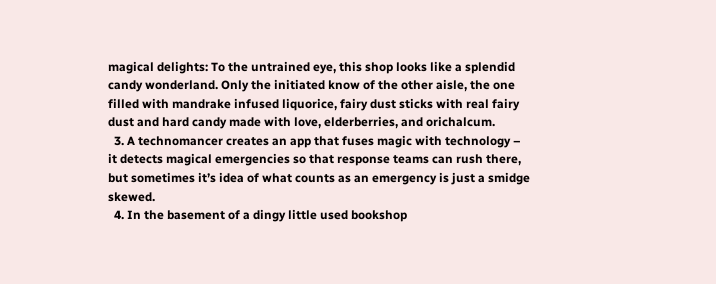magical delights: To the untrained eye, this shop looks like a splendid candy wonderland. Only the initiated know of the other aisle, the one filled with mandrake infused liquorice, fairy dust sticks with real fairy dust and hard candy made with love, elderberries, and orichalcum.
  3. A technomancer creates an app that fuses magic with technology – it detects magical emergencies so that response teams can rush there, but sometimes it’s idea of what counts as an emergency is just a smidge skewed.
  4. In the basement of a dingy little used bookshop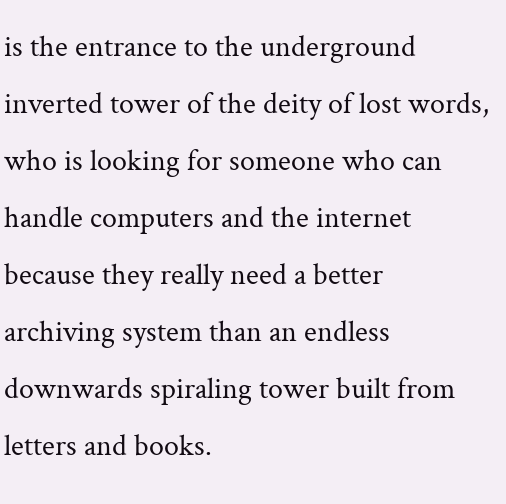is the entrance to the underground inverted tower of the deity of lost words, who is looking for someone who can handle computers and the internet because they really need a better archiving system than an endless downwards spiraling tower built from letters and books.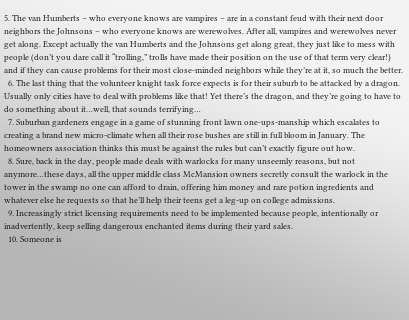5. The van Humberts – who everyone knows are vampires – are in a constant feud with their next door neighbors the Johnsons – who everyone knows are werewolves. After all, vampires and werewolves never get along. Except actually the van Humberts and the Johnsons get along great, they just like to mess with people (don’t you dare call it “trolling,” trolls have made their position on the use of that term very clear!) and if they can cause problems for their most close-minded neighbors while they’re at it, so much the better.
  6. The last thing that the volunteer knight task force expects is for their suburb to be attacked by a dragon. Usually only cities have to deal with problems like that! Yet there’s the dragon, and they’re going to have to do something about it…well, that sounds terrifying…
  7. Suburban gardeners engage in a game of stunning front lawn one-ups-manship which escalates to creating a brand new micro-climate when all their rose bushes are still in full bloom in January. The homeowners association thinks this must be against the rules but can’t exactly figure out how.
  8. Sure, back in the day, people made deals with warlocks for many unseemly reasons, but not anymore…these days, all the upper middle class McMansion owners secretly consult the warlock in the tower in the swamp no one can afford to drain, offering him money and rare potion ingredients and whatever else he requests so that he’ll help their teens get a leg-up on college admissions.
  9. Increasingly strict licensing requirements need to be implemented because people, intentionally or inadvertently, keep selling dangerous enchanted items during their yard sales.
  10. Someone is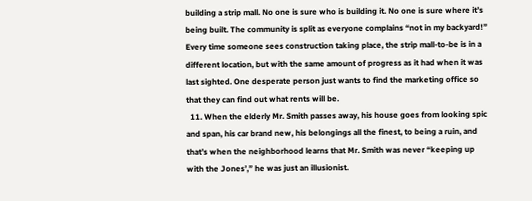building a strip mall. No one is sure who is building it. No one is sure where it’s being built. The community is split as everyone complains “not in my backyard!” Every time someone sees construction taking place, the strip mall-to-be is in a different location, but with the same amount of progress as it had when it was last sighted. One desperate person just wants to find the marketing office so that they can find out what rents will be.
  11. When the elderly Mr. Smith passes away, his house goes from looking spic and span, his car brand new, his belongings all the finest, to being a ruin, and that’s when the neighborhood learns that Mr. Smith was never “keeping up with the Jones’,” he was just an illusionist.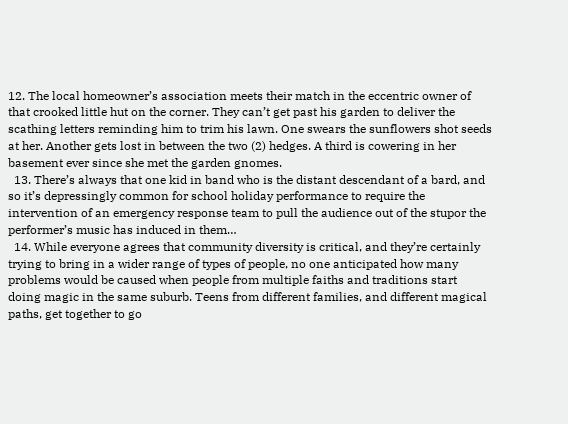12. The local homeowner’s association meets their match in the eccentric owner of that crooked little hut on the corner. They can’t get past his garden to deliver the scathing letters reminding him to trim his lawn. One swears the sunflowers shot seeds at her. Another gets lost in between the two (2) hedges. A third is cowering in her basement ever since she met the garden gnomes.
  13. There’s always that one kid in band who is the distant descendant of a bard, and so it’s depressingly common for school holiday performance to require the intervention of an emergency response team to pull the audience out of the stupor the performer’s music has induced in them…
  14. While everyone agrees that community diversity is critical, and they’re certainly trying to bring in a wider range of types of people, no one anticipated how many problems would be caused when people from multiple faiths and traditions start doing magic in the same suburb. Teens from different families, and different magical paths, get together to go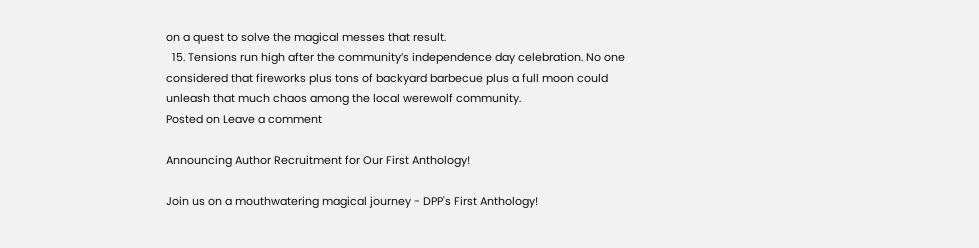on a quest to solve the magical messes that result.
  15. Tensions run high after the community’s independence day celebration. No one considered that fireworks plus tons of backyard barbecue plus a full moon could unleash that much chaos among the local werewolf community.
Posted on Leave a comment

Announcing Author Recruitment for Our First Anthology!

Join us on a mouthwatering magical journey - DPP's First Anthology!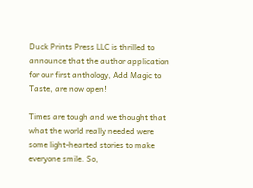Duck Prints Press LLC is thrilled to announce that the author application for our first anthology, Add Magic to Taste, are now open!

Times are tough and we thought that what the world really needed were some light-hearted stories to make everyone smile. So,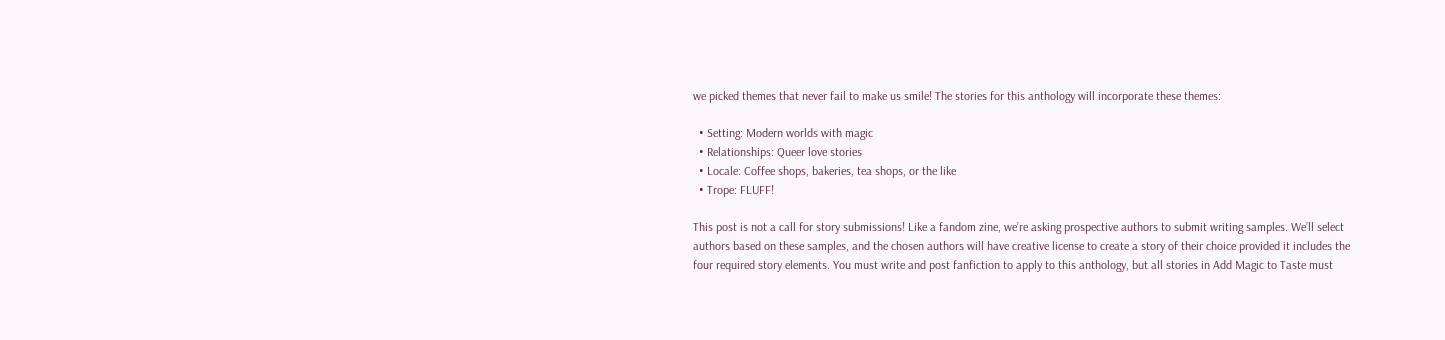we picked themes that never fail to make us smile! The stories for this anthology will incorporate these themes:

  • Setting: Modern worlds with magic
  • Relationships: Queer love stories
  • Locale: Coffee shops, bakeries, tea shops, or the like
  • Trope: FLUFF!

This post is not a call for story submissions! Like a fandom zine, we’re asking prospective authors to submit writing samples. We’ll select authors based on these samples, and the chosen authors will have creative license to create a story of their choice provided it includes the four required story elements. You must write and post fanfiction to apply to this anthology, but all stories in Add Magic to Taste must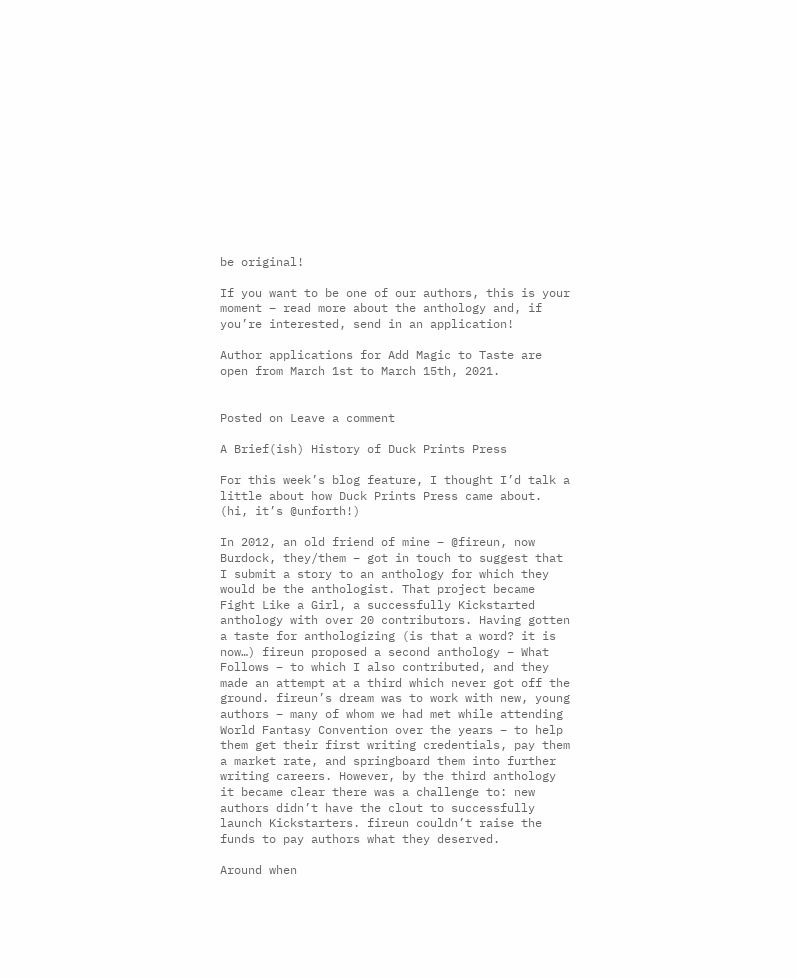be original!

If you want to be one of our authors, this is your moment – read more about the anthology and, if you’re interested, send in an application!

Author applications for Add Magic to Taste are open from March 1st to March 15th, 2021.


Posted on Leave a comment

A Brief(ish) History of Duck Prints Press

For this week’s blog feature, I thought I’d talk a little about how Duck Prints Press came about. (hi, it’s @unforth!)

In 2012, an old friend of mine – @fireun, now Burdock, they/them – got in touch to suggest that I submit a story to an anthology for which they would be the anthologist. That project became Fight Like a Girl, a successfully Kickstarted anthology with over 20 contributors. Having gotten a taste for anthologizing (is that a word? it is now…) fireun proposed a second anthology – What Follows – to which I also contributed, and they made an attempt at a third which never got off the ground. fireun’s dream was to work with new, young authors – many of whom we had met while attending World Fantasy Convention over the years – to help them get their first writing credentials, pay them a market rate, and springboard them into further writing careers. However, by the third anthology it became clear there was a challenge to: new authors didn’t have the clout to successfully launch Kickstarters. fireun couldn’t raise the funds to pay authors what they deserved.

Around when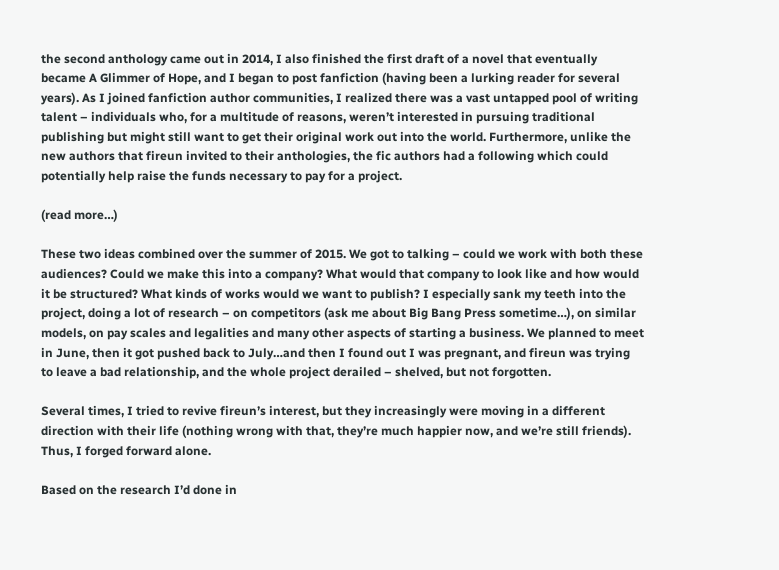the second anthology came out in 2014, I also finished the first draft of a novel that eventually became A Glimmer of Hope, and I began to post fanfiction (having been a lurking reader for several years). As I joined fanfiction author communities, I realized there was a vast untapped pool of writing talent – individuals who, for a multitude of reasons, weren’t interested in pursuing traditional publishing but might still want to get their original work out into the world. Furthermore, unlike the new authors that fireun invited to their anthologies, the fic authors had a following which could potentially help raise the funds necessary to pay for a project.

(read more…)

These two ideas combined over the summer of 2015. We got to talking – could we work with both these audiences? Could we make this into a company? What would that company to look like and how would it be structured? What kinds of works would we want to publish? I especially sank my teeth into the project, doing a lot of research – on competitors (ask me about Big Bang Press sometime…), on similar models, on pay scales and legalities and many other aspects of starting a business. We planned to meet in June, then it got pushed back to July…and then I found out I was pregnant, and fireun was trying to leave a bad relationship, and the whole project derailed – shelved, but not forgotten.

Several times, I tried to revive fireun’s interest, but they increasingly were moving in a different direction with their life (nothing wrong with that, they’re much happier now, and we’re still friends). Thus, I forged forward alone.

Based on the research I’d done in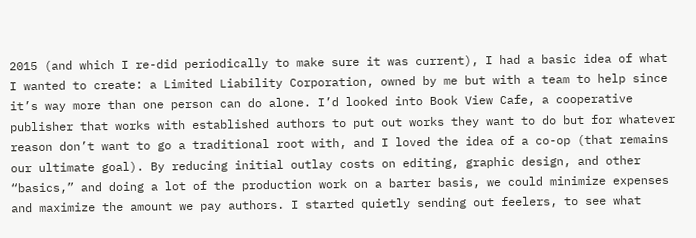2015 (and which I re-did periodically to make sure it was current), I had a basic idea of what I wanted to create: a Limited Liability Corporation, owned by me but with a team to help since it’s way more than one person can do alone. I’d looked into Book View Cafe, a cooperative publisher that works with established authors to put out works they want to do but for whatever reason don’t want to go a traditional root with, and I loved the idea of a co-op (that remains our ultimate goal). By reducing initial outlay costs on editing, graphic design, and other “basics,” and doing a lot of the production work on a barter basis, we could minimize expenses and maximize the amount we pay authors. I started quietly sending out feelers, to see what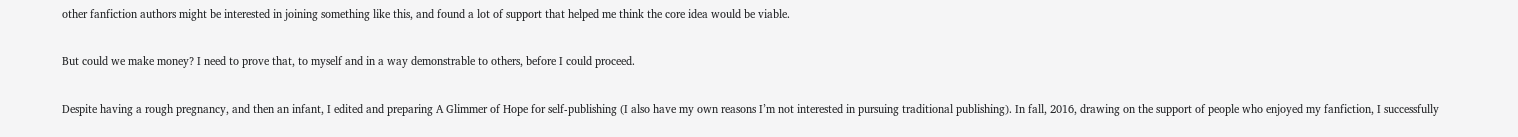other fanfiction authors might be interested in joining something like this, and found a lot of support that helped me think the core idea would be viable.

But could we make money? I need to prove that, to myself and in a way demonstrable to others, before I could proceed.

Despite having a rough pregnancy, and then an infant, I edited and preparing A Glimmer of Hope for self-publishing (I also have my own reasons I’m not interested in pursuing traditional publishing). In fall, 2016, drawing on the support of people who enjoyed my fanfiction, I successfully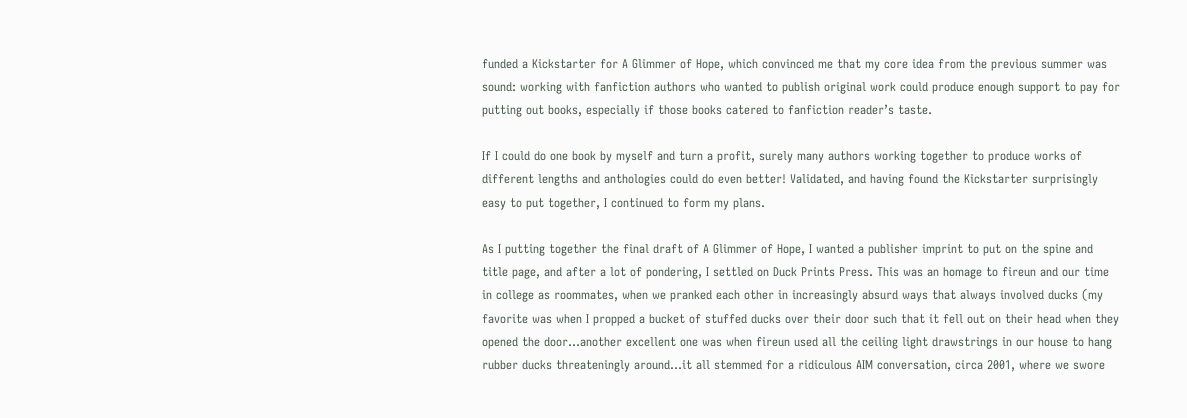funded a Kickstarter for A Glimmer of Hope, which convinced me that my core idea from the previous summer was sound: working with fanfiction authors who wanted to publish original work could produce enough support to pay for putting out books, especially if those books catered to fanfiction reader’s taste.

If I could do one book by myself and turn a profit, surely many authors working together to produce works of different lengths and anthologies could do even better! Validated, and having found the Kickstarter surprisingly easy to put together, I continued to form my plans.

As I putting together the final draft of A Glimmer of Hope, I wanted a publisher imprint to put on the spine and title page, and after a lot of pondering, I settled on Duck Prints Press. This was an homage to fireun and our time in college as roommates, when we pranked each other in increasingly absurd ways that always involved ducks (my favorite was when I propped a bucket of stuffed ducks over their door such that it fell out on their head when they opened the door…another excellent one was when fireun used all the ceiling light drawstrings in our house to hang rubber ducks threateningly around…it all stemmed for a ridiculous AIM conversation, circa 2001, where we swore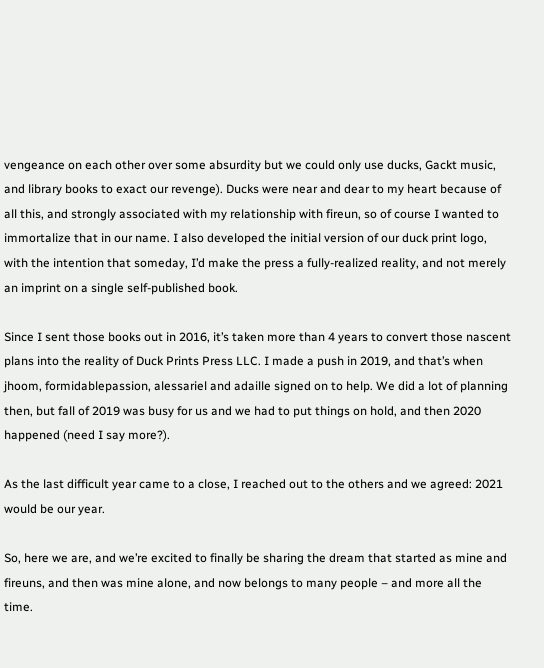vengeance on each other over some absurdity but we could only use ducks, Gackt music, and library books to exact our revenge). Ducks were near and dear to my heart because of all this, and strongly associated with my relationship with fireun, so of course I wanted to immortalize that in our name. I also developed the initial version of our duck print logo, with the intention that someday, I’d make the press a fully-realized reality, and not merely an imprint on a single self-published book.

Since I sent those books out in 2016, it’s taken more than 4 years to convert those nascent plans into the reality of Duck Prints Press LLC. I made a push in 2019, and that’s when jhoom, formidablepassion, alessariel and adaille signed on to help. We did a lot of planning then, but fall of 2019 was busy for us and we had to put things on hold, and then 2020 happened (need I say more?).

As the last difficult year came to a close, I reached out to the others and we agreed: 2021 would be our year.

So, here we are, and we’re excited to finally be sharing the dream that started as mine and fireuns, and then was mine alone, and now belongs to many people – and more all the time.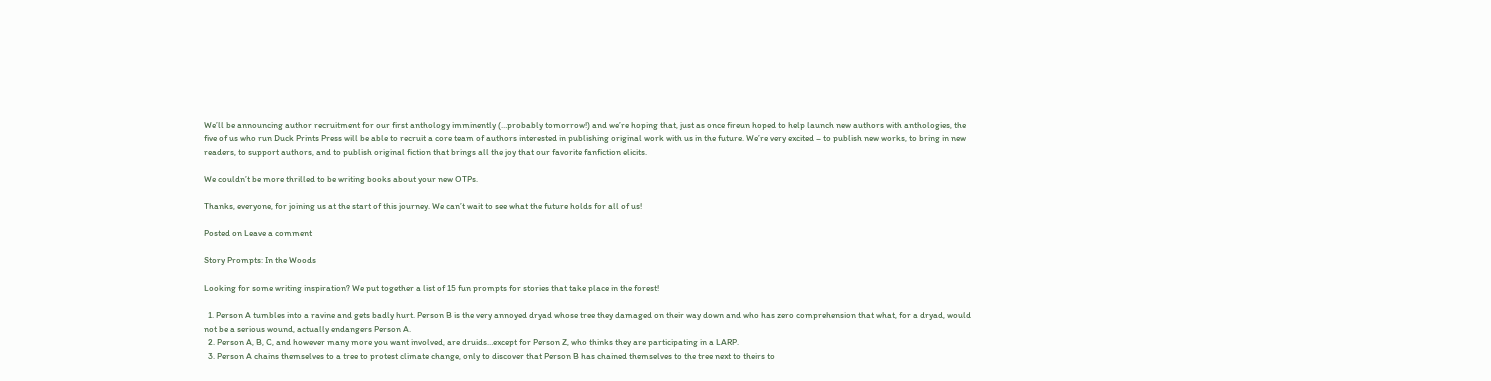We’ll be announcing author recruitment for our first anthology imminently (…probably tomorrow!) and we’re hoping that, just as once fireun hoped to help launch new authors with anthologies, the five of us who run Duck Prints Press will be able to recruit a core team of authors interested in publishing original work with us in the future. We’re very excited – to publish new works, to bring in new readers, to support authors, and to publish original fiction that brings all the joy that our favorite fanfiction elicits.

We couldn’t be more thrilled to be writing books about your new OTPs.

Thanks, everyone, for joining us at the start of this journey. We can’t wait to see what the future holds for all of us!

Posted on Leave a comment

Story Prompts: In the Woods

Looking for some writing inspiration? We put together a list of 15 fun prompts for stories that take place in the forest!

  1. Person A tumbles into a ravine and gets badly hurt. Person B is the very annoyed dryad whose tree they damaged on their way down and who has zero comprehension that what, for a dryad, would not be a serious wound, actually endangers Person A.
  2. Person A, B, C, and however many more you want involved, are druids…except for Person Z, who thinks they are participating in a LARP.
  3. Person A chains themselves to a tree to protest climate change, only to discover that Person B has chained themselves to the tree next to theirs to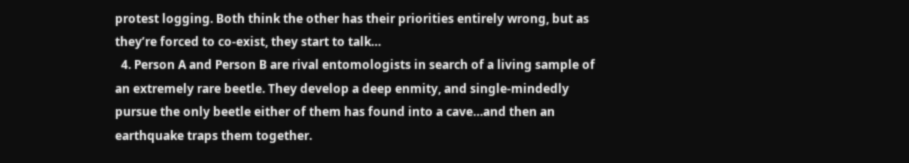protest logging. Both think the other has their priorities entirely wrong, but as they’re forced to co-exist, they start to talk…
  4. Person A and Person B are rival entomologists in search of a living sample of an extremely rare beetle. They develop a deep enmity, and single-mindedly pursue the only beetle either of them has found into a cave…and then an earthquake traps them together.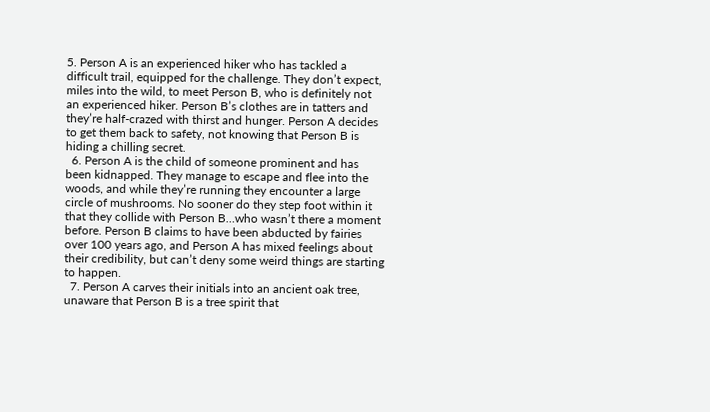5. Person A is an experienced hiker who has tackled a difficult trail, equipped for the challenge. They don’t expect, miles into the wild, to meet Person B, who is definitely not an experienced hiker. Person B’s clothes are in tatters and they’re half-crazed with thirst and hunger. Person A decides to get them back to safety, not knowing that Person B is hiding a chilling secret.
  6. Person A is the child of someone prominent and has been kidnapped. They manage to escape and flee into the woods, and while they’re running they encounter a large circle of mushrooms. No sooner do they step foot within it that they collide with Person B…who wasn’t there a moment before. Person B claims to have been abducted by fairies over 100 years ago, and Person A has mixed feelings about their credibility, but can’t deny some weird things are starting to happen.
  7. Person A carves their initials into an ancient oak tree, unaware that Person B is a tree spirit that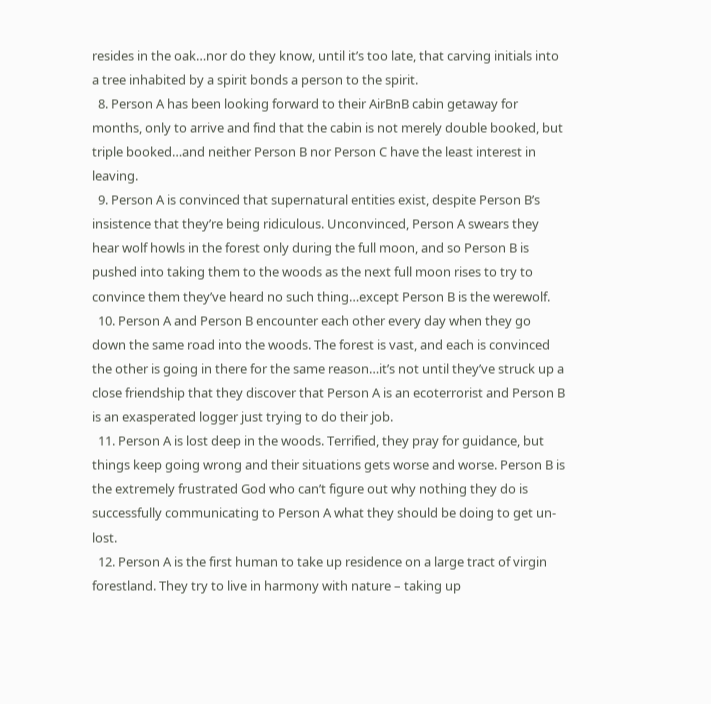resides in the oak…nor do they know, until it’s too late, that carving initials into a tree inhabited by a spirit bonds a person to the spirit.
  8. Person A has been looking forward to their AirBnB cabin getaway for months, only to arrive and find that the cabin is not merely double booked, but triple booked…and neither Person B nor Person C have the least interest in leaving.
  9. Person A is convinced that supernatural entities exist, despite Person B’s insistence that they’re being ridiculous. Unconvinced, Person A swears they hear wolf howls in the forest only during the full moon, and so Person B is pushed into taking them to the woods as the next full moon rises to try to convince them they’ve heard no such thing…except Person B is the werewolf.
  10. Person A and Person B encounter each other every day when they go down the same road into the woods. The forest is vast, and each is convinced the other is going in there for the same reason…it’s not until they’ve struck up a close friendship that they discover that Person A is an ecoterrorist and Person B is an exasperated logger just trying to do their job.
  11. Person A is lost deep in the woods. Terrified, they pray for guidance, but things keep going wrong and their situations gets worse and worse. Person B is the extremely frustrated God who can’t figure out why nothing they do is successfully communicating to Person A what they should be doing to get un-lost.
  12. Person A is the first human to take up residence on a large tract of virgin forestland. They try to live in harmony with nature – taking up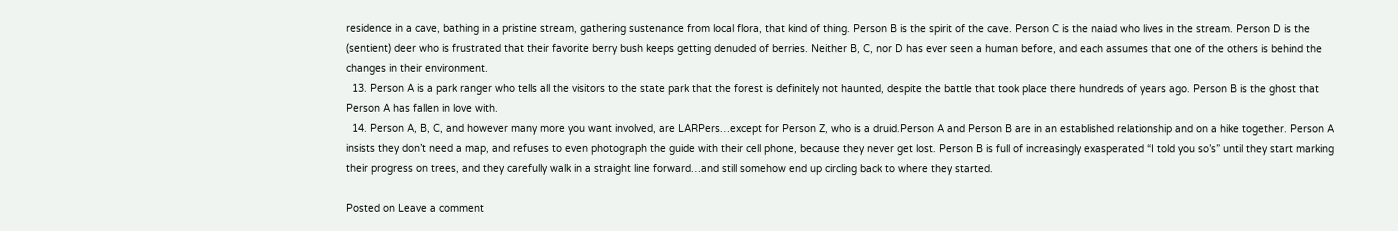residence in a cave, bathing in a pristine stream, gathering sustenance from local flora, that kind of thing. Person B is the spirit of the cave. Person C is the naiad who lives in the stream. Person D is the (sentient) deer who is frustrated that their favorite berry bush keeps getting denuded of berries. Neither B, C, nor D has ever seen a human before, and each assumes that one of the others is behind the changes in their environment.
  13. Person A is a park ranger who tells all the visitors to the state park that the forest is definitely not haunted, despite the battle that took place there hundreds of years ago. Person B is the ghost that Person A has fallen in love with.
  14. Person A, B, C, and however many more you want involved, are LARPers…except for Person Z, who is a druid.Person A and Person B are in an established relationship and on a hike together. Person A insists they don’t need a map, and refuses to even photograph the guide with their cell phone, because they never get lost. Person B is full of increasingly exasperated “I told you so’s” until they start marking their progress on trees, and they carefully walk in a straight line forward…and still somehow end up circling back to where they started.

Posted on Leave a comment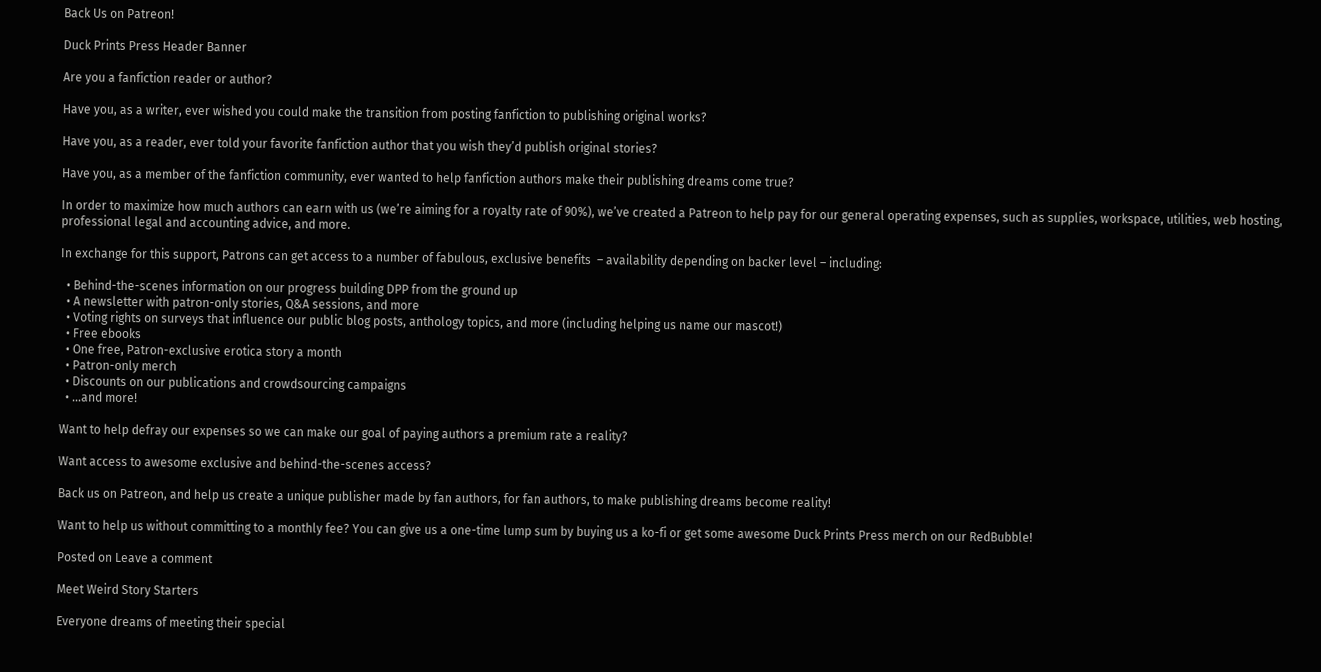Back Us on Patreon!

Duck Prints Press Header Banner

Are you a fanfiction reader or author?

Have you, as a writer, ever wished you could make the transition from posting fanfiction to publishing original works?

Have you, as a reader, ever told your favorite fanfiction author that you wish they’d publish original stories?

Have you, as a member of the fanfiction community, ever wanted to help fanfiction authors make their publishing dreams come true?

In order to maximize how much authors can earn with us (we’re aiming for a royalty rate of 90%), we’ve created a Patreon to help pay for our general operating expenses, such as supplies, workspace, utilities, web hosting, professional legal and accounting advice, and more.

In exchange for this support, Patrons can get access to a number of fabulous, exclusive benefits  – availability depending on backer level – including:

  • Behind-the-scenes information on our progress building DPP from the ground up
  • A newsletter with patron-only stories, Q&A sessions, and more
  • Voting rights on surveys that influence our public blog posts, anthology topics, and more (including helping us name our mascot!)
  • Free ebooks
  • One free, Patron-exclusive erotica story a month
  • Patron-only merch
  • Discounts on our publications and crowdsourcing campaigns
  • …and more!

Want to help defray our expenses so we can make our goal of paying authors a premium rate a reality?

Want access to awesome exclusive and behind-the-scenes access?

Back us on Patreon, and help us create a unique publisher made by fan authors, for fan authors, to make publishing dreams become reality!

Want to help us without committing to a monthly fee? You can give us a one-time lump sum by buying us a ko-fi or get some awesome Duck Prints Press merch on our RedBubble!

Posted on Leave a comment

Meet Weird Story Starters

Everyone dreams of meeting their special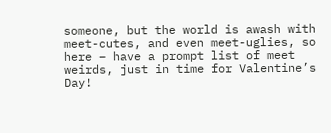someone, but the world is awash with meet-cutes, and even meet-uglies, so here – have a prompt list of meet weirds, just in time for Valentine’s Day!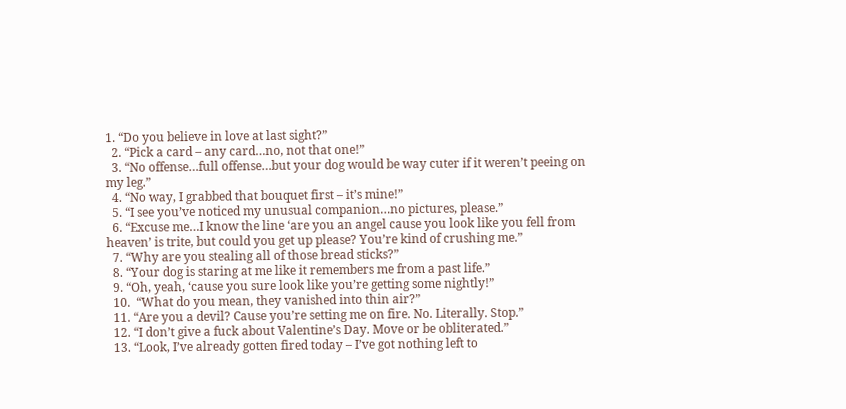1. “Do you believe in love at last sight?”
  2. “Pick a card – any card…no, not that one!”
  3. “No offense…full offense…but your dog would be way cuter if it weren’t peeing on my leg.”
  4. “No way, I grabbed that bouquet first – it’s mine!”
  5. “I see you’ve noticed my unusual companion…no pictures, please.”
  6. “Excuse me…I know the line ‘are you an angel cause you look like you fell from heaven’ is trite, but could you get up please? You’re kind of crushing me.”
  7. “Why are you stealing all of those bread sticks?”
  8. “Your dog is staring at me like it remembers me from a past life.”
  9. “Oh, yeah, ‘cause you sure look like you’re getting some nightly!”
  10.  “What do you mean, they vanished into thin air?”
  11. “Are you a devil? Cause you’re setting me on fire. No. Literally. Stop.”
  12. “I don’t give a fuck about Valentine’s Day. Move or be obliterated.”
  13. “Look, I’ve already gotten fired today – I’ve got nothing left to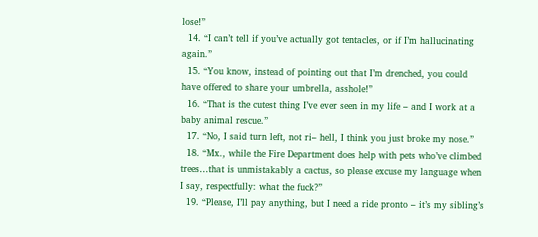lose!”
  14. “I can’t tell if you’ve actually got tentacles, or if I’m hallucinating again.”
  15. “You know, instead of pointing out that I’m drenched, you could have offered to share your umbrella, asshole!”
  16. “That is the cutest thing I’ve ever seen in my life – and I work at a baby animal rescue.”
  17. “No, I said turn left, not ri– hell, I think you just broke my nose.”
  18. “Mx., while the Fire Department does help with pets who’ve climbed trees…that is unmistakably a cactus, so please excuse my language when I say, respectfully: what the fuck?”
  19. “Please, I’ll pay anything, but I need a ride pronto – it’s my sibling’s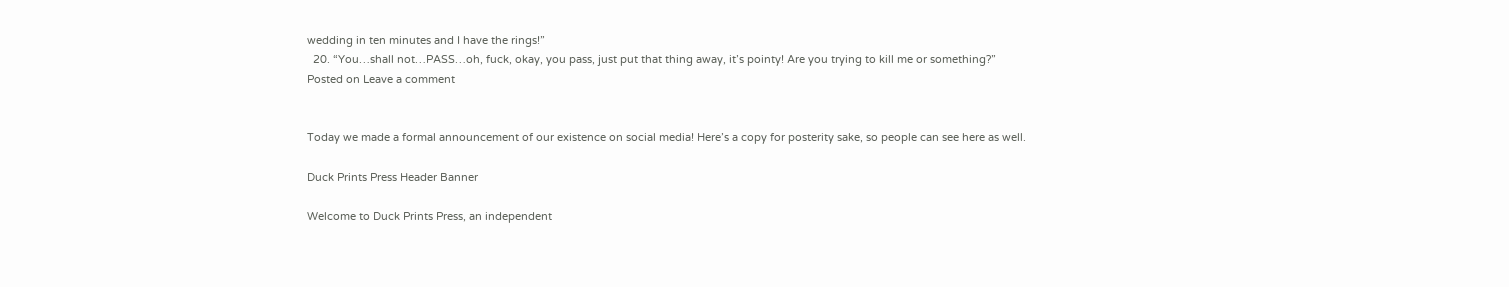wedding in ten minutes and I have the rings!”
  20. “You…shall not…PASS…oh, fuck, okay, you pass, just put that thing away, it’s pointy! Are you trying to kill me or something?”
Posted on Leave a comment


Today we made a formal announcement of our existence on social media! Here’s a copy for posterity sake, so people can see here as well.

Duck Prints Press Header Banner

Welcome to Duck Prints Press, an independent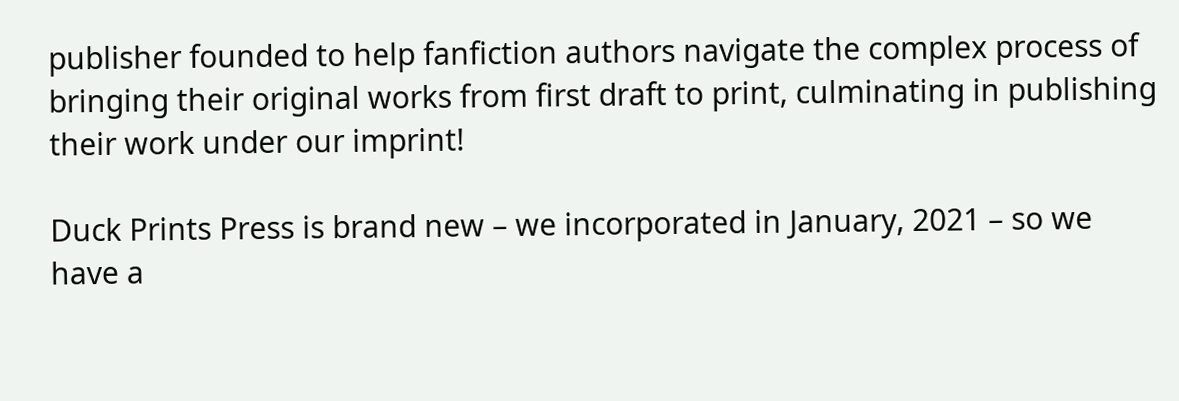publisher founded to help fanfiction authors navigate the complex process of bringing their original works from first draft to print, culminating in publishing their work under our imprint!

Duck Prints Press is brand new – we incorporated in January, 2021 – so we have a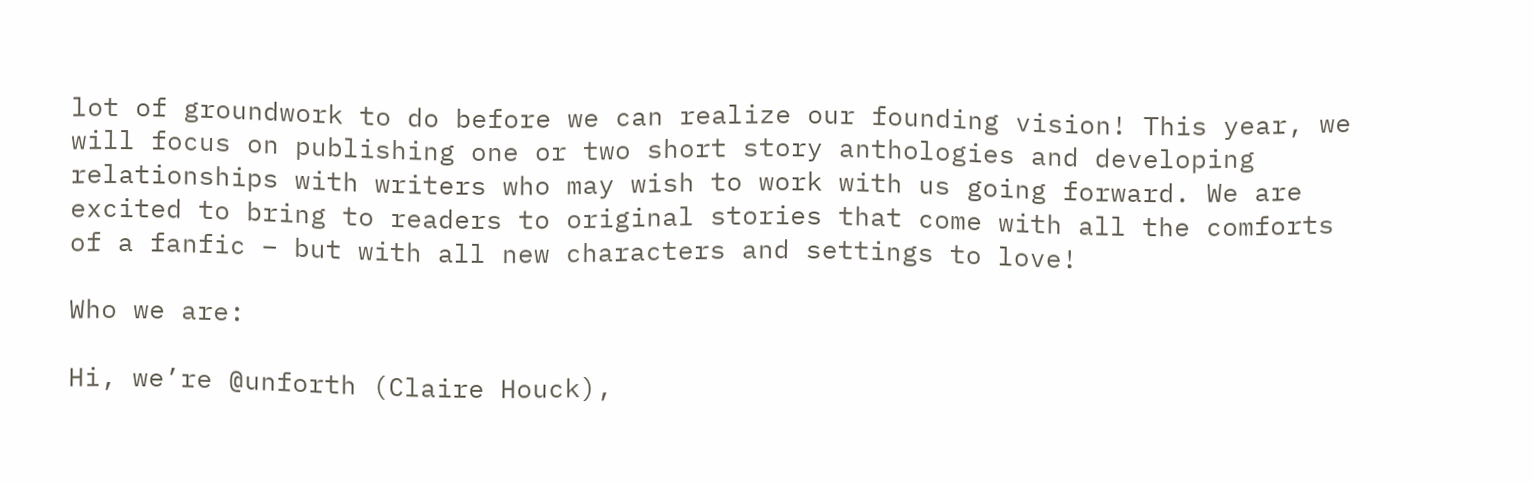lot of groundwork to do before we can realize our founding vision! This year, we will focus on publishing one or two short story anthologies and developing relationships with writers who may wish to work with us going forward. We are excited to bring to readers to original stories that come with all the comforts of a fanfic – but with all new characters and settings to love!

Who we are:

Hi, we’re @unforth (Claire Houck),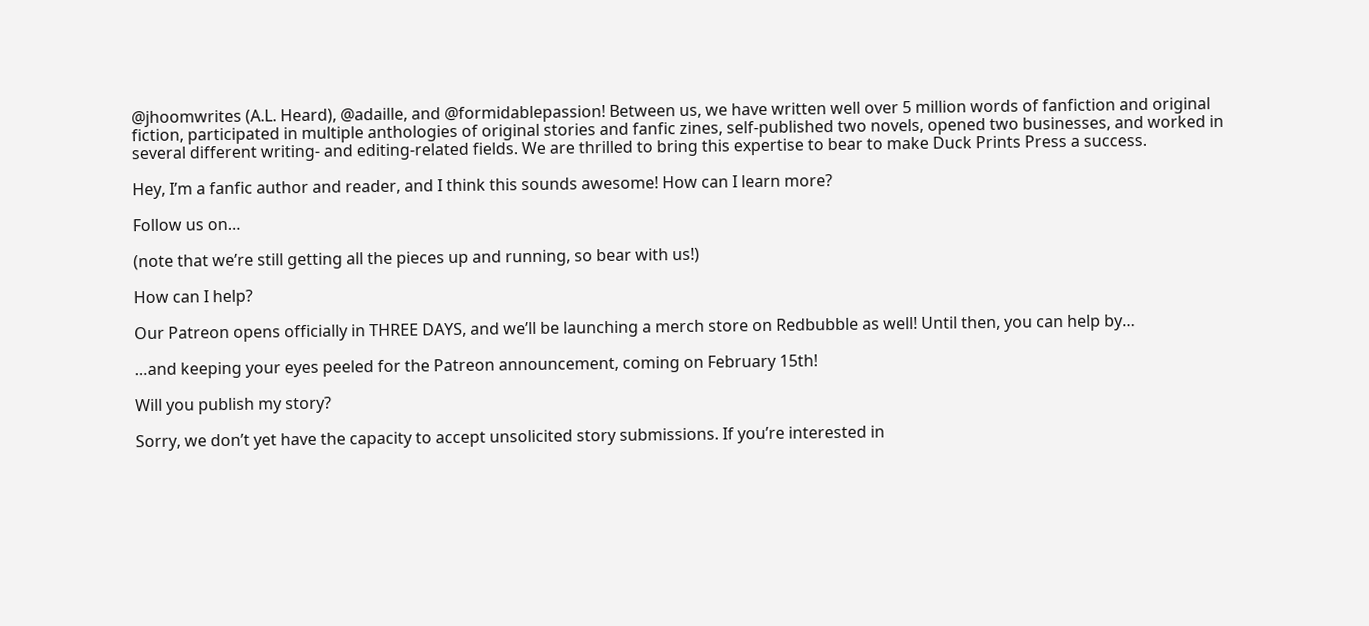@jhoomwrites (A.L. Heard), @adaille, and @formidablepassion! Between us, we have written well over 5 million words of fanfiction and original fiction, participated in multiple anthologies of original stories and fanfic zines, self-published two novels, opened two businesses, and worked in several different writing- and editing-related fields. We are thrilled to bring this expertise to bear to make Duck Prints Press a success.

Hey, I’m a fanfic author and reader, and I think this sounds awesome! How can I learn more?

Follow us on…

(note that we’re still getting all the pieces up and running, so bear with us!)

How can I help?

Our Patreon opens officially in THREE DAYS, and we’ll be launching a merch store on Redbubble as well! Until then, you can help by…

…and keeping your eyes peeled for the Patreon announcement, coming on February 15th!

Will you publish my story?

Sorry, we don’t yet have the capacity to accept unsolicited story submissions. If you’re interested in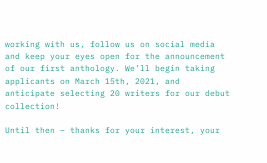working with us, follow us on social media and keep your eyes open for the announcement of our first anthology. We’ll begin taking applicants on March 15th, 2021, and anticipate selecting 20 writers for our debut collection!

Until then – thanks for your interest, your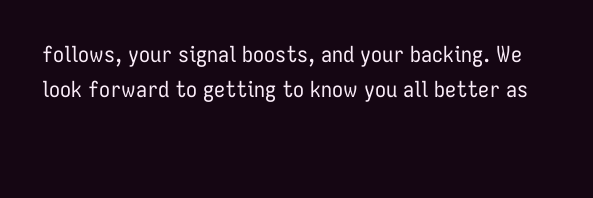follows, your signal boosts, and your backing. We look forward to getting to know you all better as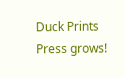Duck Prints Press grows!